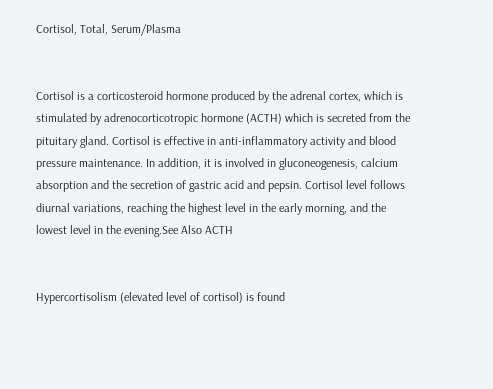Cortisol, Total, Serum/Plasma


Cortisol is a corticosteroid hormone produced by the adrenal cortex, which is stimulated by adrenocorticotropic hormone (ACTH) which is secreted from the pituitary gland. Cortisol is effective in anti-inflammatory activity and blood pressure maintenance. In addition, it is involved in gluconeogenesis, calcium absorption and the secretion of gastric acid and pepsin. Cortisol level follows diurnal variations, reaching the highest level in the early morning, and the lowest level in the evening.See Also ACTH


Hypercortisolism (elevated level of cortisol) is found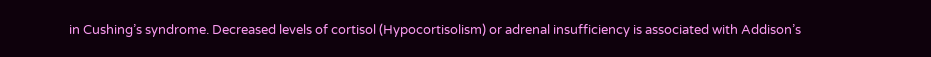in Cushing’s syndrome. Decreased levels of cortisol (Hypocortisolism) or adrenal insufficiency is associated with Addison’s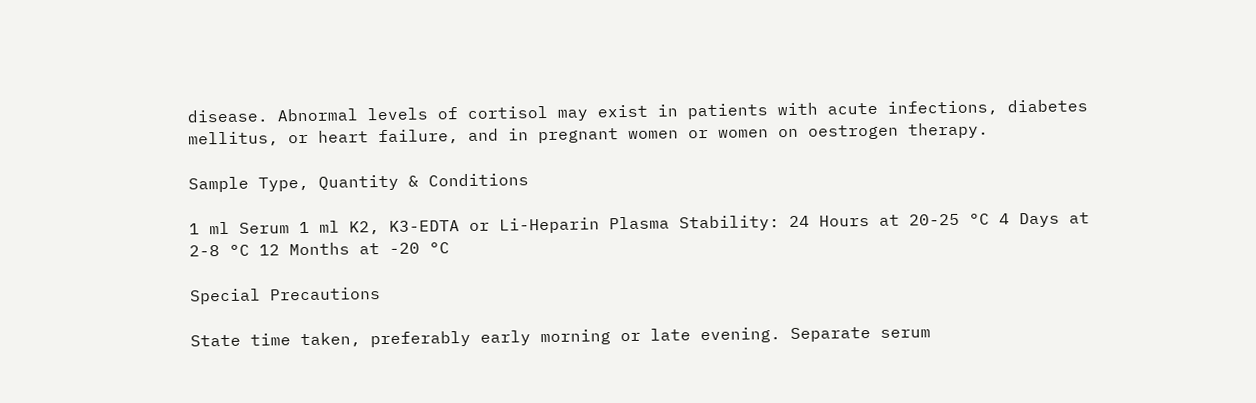disease. Abnormal levels of cortisol may exist in patients with acute infections, diabetes mellitus, or heart failure, and in pregnant women or women on oestrogen therapy.

Sample Type, Quantity & Conditions

1 ml Serum 1 ml K2, K3-EDTA or Li-Heparin Plasma Stability: 24 Hours at 20-25 °C 4 Days at 2-8 °C 12 Months at -20 °C

Special Precautions

State time taken, preferably early morning or late evening. Separate serum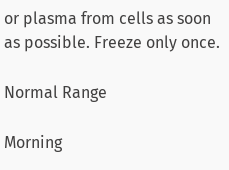or plasma from cells as soon as possible. Freeze only once.

Normal Range

Morning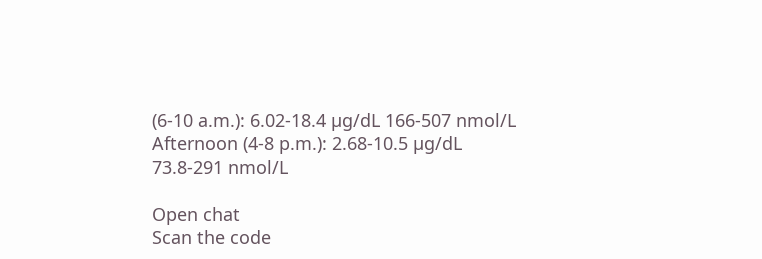(6-10 a.m.): 6.02-18.4 µg/dL 166-507 nmol/L Afternoon (4-8 p.m.): 2.68-10.5 µg/dL 73.8-291 nmol/L

Open chat
Scan the code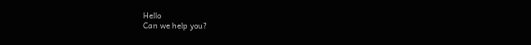Hello
Can we help you?